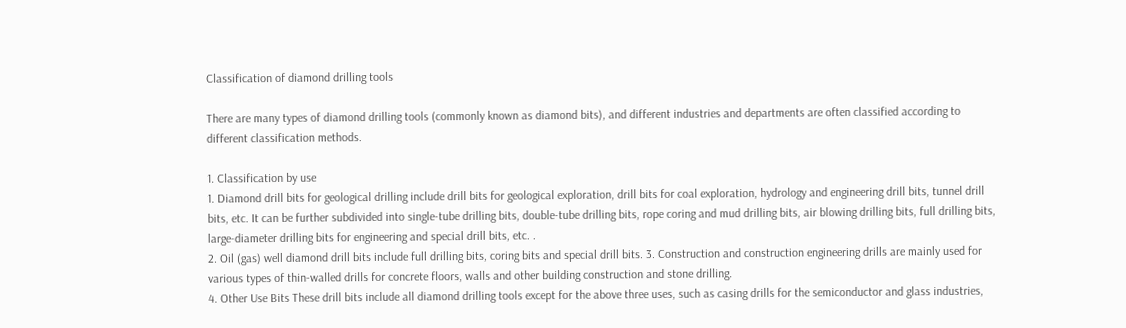Classification of diamond drilling tools

There are many types of diamond drilling tools (commonly known as diamond bits), and different industries and departments are often classified according to different classification methods.

1. Classification by use
1. Diamond drill bits for geological drilling include drill bits for geological exploration, drill bits for coal exploration, hydrology and engineering drill bits, tunnel drill bits, etc. It can be further subdivided into single-tube drilling bits, double-tube drilling bits, rope coring and mud drilling bits, air blowing drilling bits, full drilling bits, large-diameter drilling bits for engineering and special drill bits, etc. .
2. Oil (gas) well diamond drill bits include full drilling bits, coring bits and special drill bits. 3. Construction and construction engineering drills are mainly used for various types of thin-walled drills for concrete floors, walls and other building construction and stone drilling.
4. Other Use Bits These drill bits include all diamond drilling tools except for the above three uses, such as casing drills for the semiconductor and glass industries,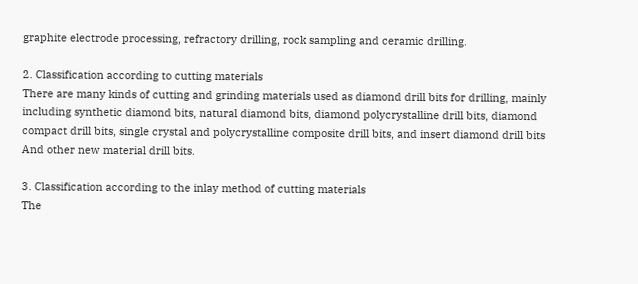graphite electrode processing, refractory drilling, rock sampling and ceramic drilling.

2. Classification according to cutting materials
There are many kinds of cutting and grinding materials used as diamond drill bits for drilling, mainly including synthetic diamond bits, natural diamond bits, diamond polycrystalline drill bits, diamond compact drill bits, single crystal and polycrystalline composite drill bits, and insert diamond drill bits And other new material drill bits.

3. Classification according to the inlay method of cutting materials
The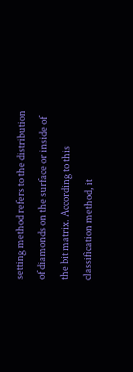setting method refers to the distribution of diamonds on the surface or inside of the bit matrix. According to this classification method, it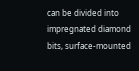can be divided into impregnated diamond bits, surface-mounted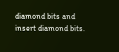diamond bits and insert diamond bits.